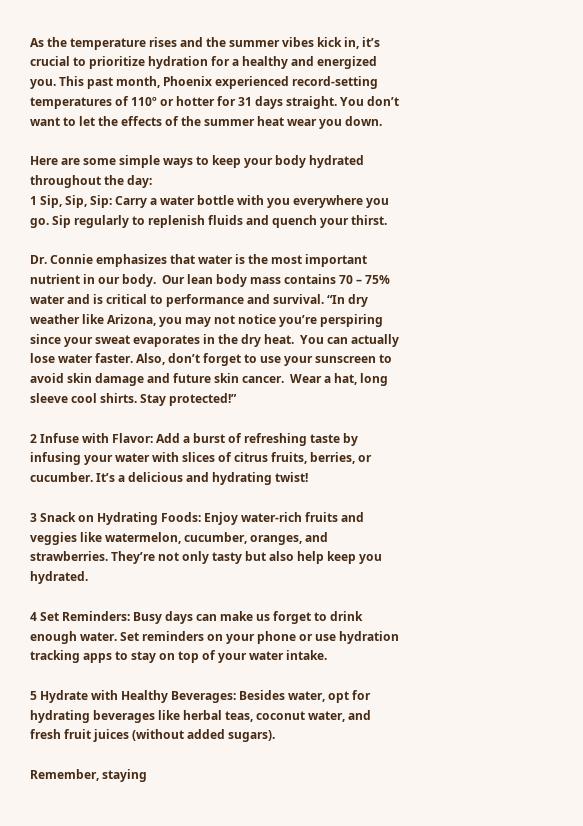As the temperature rises and the summer vibes kick in, it’s crucial to prioritize hydration for a healthy and energized you. This past month, Phoenix experienced record-setting temperatures of 110º or hotter for 31 days straight. You don’t want to let the effects of the summer heat wear you down.

Here are some simple ways to keep your body hydrated throughout the day:
1 Sip, Sip, Sip: Carry a water bottle with you everywhere you go. Sip regularly to replenish fluids and quench your thirst.

Dr. Connie emphasizes that water is the most important nutrient in our body.  Our lean body mass contains 70 – 75% water and is critical to performance and survival. “In dry weather like Arizona, you may not notice you’re perspiring since your sweat evaporates in the dry heat.  You can actually lose water faster. Also, don’t forget to use your sunscreen to avoid skin damage and future skin cancer.  Wear a hat, long sleeve cool shirts. Stay protected!”

2 Infuse with Flavor: Add a burst of refreshing taste by infusing your water with slices of citrus fruits, berries, or cucumber. It’s a delicious and hydrating twist!

3 Snack on Hydrating Foods: Enjoy water-rich fruits and veggies like watermelon, cucumber, oranges, and strawberries. They’re not only tasty but also help keep you hydrated.

4 Set Reminders: Busy days can make us forget to drink enough water. Set reminders on your phone or use hydration tracking apps to stay on top of your water intake.

5 Hydrate with Healthy Beverages: Besides water, opt for hydrating beverages like herbal teas, coconut water, and fresh fruit juices (without added sugars).

Remember, staying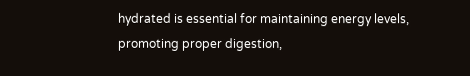hydrated is essential for maintaining energy levels, promoting proper digestion,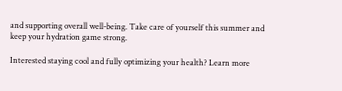and supporting overall well-being. Take care of yourself this summer and keep your hydration game strong.

Interested staying cool and fully optimizing your health? Learn more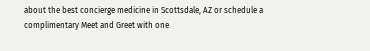about the best concierge medicine in Scottsdale, AZ or schedule a complimentary Meet and Greet with one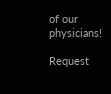of our physicians!

Request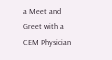a Meet and Greet with a CEM Physician